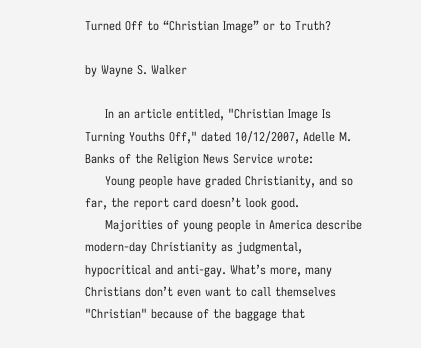Turned Off to “Christian Image” or to Truth?

by Wayne S. Walker

     In an article entitled, "Christian Image Is Turning Youths Off," dated 10/12/2007, Adelle M. Banks of the Religion News Service wrote:
     Young people have graded Christianity, and so far, the report card doesn’t look good.
     Majorities of young people in America describe modern-day Christianity as judgmental, hypocritical and anti-gay. What’s more, many Christians don’t even want to call themselves "Christian" because of the baggage that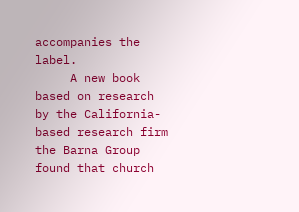accompanies the label.
     A new book based on research by the California-based research firm the Barna Group found that church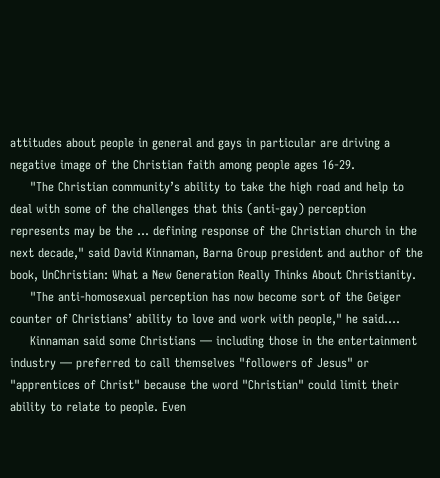attitudes about people in general and gays in particular are driving a negative image of the Christian faith among people ages 16-29.
     "The Christian community’s ability to take the high road and help to deal with some of the challenges that this (anti-gay) perception represents may be the … defining response of the Christian church in the next decade," said David Kinnaman, Barna Group president and author of the book, UnChristian: What a New Generation Really Thinks About Christianity.
     "The anti-homosexual perception has now become sort of the Geiger counter of Christians’ ability to love and work with people," he said….
     Kinnaman said some Christians — including those in the entertainment industry — preferred to call themselves "followers of Jesus" or "apprentices of Christ" because the word "Christian" could limit their ability to relate to people. Even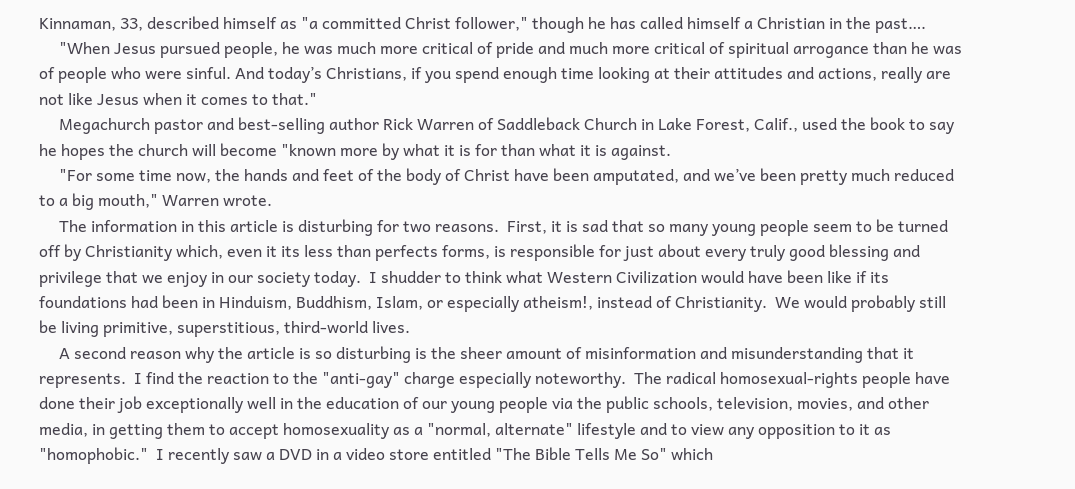Kinnaman, 33, described himself as "a committed Christ follower," though he has called himself a Christian in the past….
     "When Jesus pursued people, he was much more critical of pride and much more critical of spiritual arrogance than he was of people who were sinful. And today’s Christians, if you spend enough time looking at their attitudes and actions, really are not like Jesus when it comes to that."
     Megachurch pastor and best-selling author Rick Warren of Saddleback Church in Lake Forest, Calif., used the book to say he hopes the church will become "known more by what it is for than what it is against.
     "For some time now, the hands and feet of the body of Christ have been amputated, and we’ve been pretty much reduced to a big mouth," Warren wrote.
     The information in this article is disturbing for two reasons.  First, it is sad that so many young people seem to be turned off by Christianity which, even it its less than perfects forms, is responsible for just about every truly good blessing and privilege that we enjoy in our society today.  I shudder to think what Western Civilization would have been like if its foundations had been in Hinduism, Buddhism, Islam, or especially atheism!, instead of Christianity.  We would probably still be living primitive, superstitious, third-world lives.
     A second reason why the article is so disturbing is the sheer amount of misinformation and misunderstanding that it represents.  I find the reaction to the "anti-gay" charge especially noteworthy.  The radical homosexual-rights people have done their job exceptionally well in the education of our young people via the public schools, television, movies, and other media, in getting them to accept homosexuality as a "normal, alternate" lifestyle and to view any opposition to it as "homophobic."  I recently saw a DVD in a video store entitled "The Bible Tells Me So" which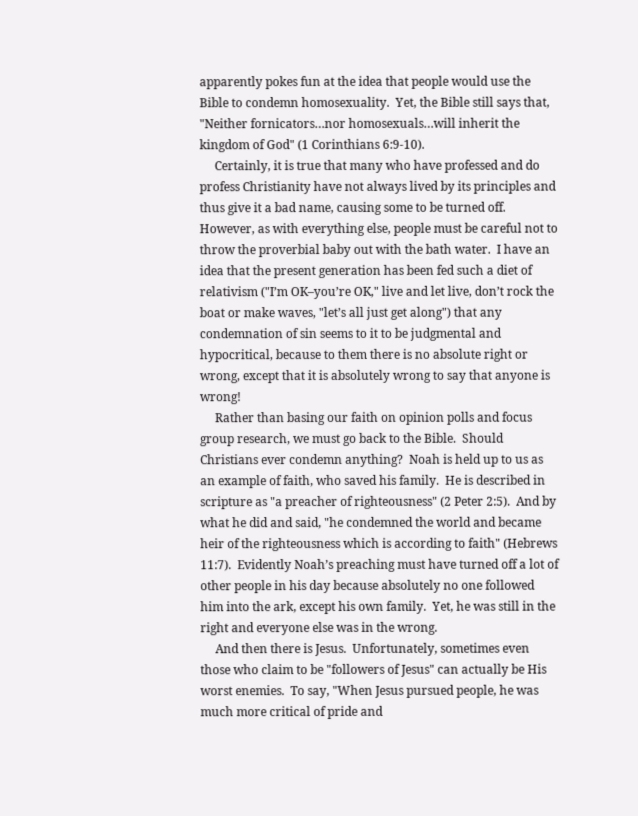apparently pokes fun at the idea that people would use the Bible to condemn homosexuality.  Yet, the Bible still says that, "Neither fornicators…nor homosexuals…will inherit the kingdom of God" (1 Corinthians 6:9-10).
     Certainly, it is true that many who have professed and do profess Christianity have not always lived by its principles and thus give it a bad name, causing some to be turned off.  However, as with everything else, people must be careful not to throw the proverbial baby out with the bath water.  I have an idea that the present generation has been fed such a diet of relativism ("I’m OK–you’re OK," live and let live, don’t rock the boat or make waves, "let’s all just get along") that any condemnation of sin seems to it to be judgmental and hypocritical, because to them there is no absolute right or wrong, except that it is absolutely wrong to say that anyone is wrong!
     Rather than basing our faith on opinion polls and focus group research, we must go back to the Bible.  Should Christians ever condemn anything?  Noah is held up to us as an example of faith, who saved his family.  He is described in scripture as "a preacher of righteousness" (2 Peter 2:5).  And by what he did and said, "he condemned the world and became heir of the righteousness which is according to faith" (Hebrews 11:7).  Evidently Noah’s preaching must have turned off a lot of other people in his day because absolutely no one followed him into the ark, except his own family.  Yet, he was still in the right and everyone else was in the wrong.
     And then there is Jesus.  Unfortunately, sometimes even those who claim to be "followers of Jesus" can actually be His worst enemies.  To say, "When Jesus pursued people, he was much more critical of pride and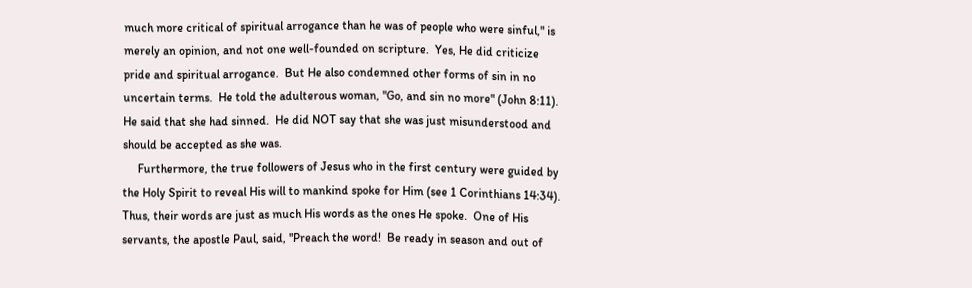much more critical of spiritual arrogance than he was of people who were sinful," is merely an opinion, and not one well-founded on scripture.  Yes, He did criticize pride and spiritual arrogance.  But He also condemned other forms of sin in no uncertain terms.  He told the adulterous woman, "Go, and sin no more" (John 8:11).  He said that she had sinned.  He did NOT say that she was just misunderstood and should be accepted as she was.
     Furthermore, the true followers of Jesus who in the first century were guided by the Holy Spirit to reveal His will to mankind spoke for Him (see 1 Corinthians 14:34).  Thus, their words are just as much His words as the ones He spoke.  One of His servants, the apostle Paul, said, "Preach the word!  Be ready in season and out of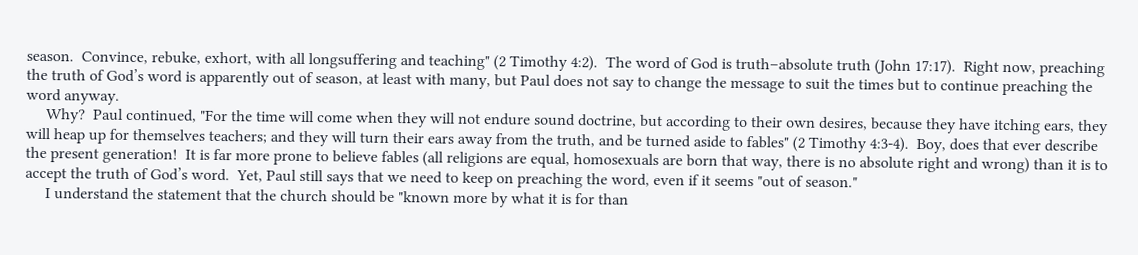season.  Convince, rebuke, exhort, with all longsuffering and teaching" (2 Timothy 4:2).  The word of God is truth–absolute truth (John 17:17).  Right now, preaching the truth of God’s word is apparently out of season, at least with many, but Paul does not say to change the message to suit the times but to continue preaching the word anyway.
     Why?  Paul continued, "For the time will come when they will not endure sound doctrine, but according to their own desires, because they have itching ears, they will heap up for themselves teachers; and they will turn their ears away from the truth, and be turned aside to fables" (2 Timothy 4:3-4).  Boy, does that ever describe the present generation!  It is far more prone to believe fables (all religions are equal, homosexuals are born that way, there is no absolute right and wrong) than it is to accept the truth of God’s word.  Yet, Paul still says that we need to keep on preaching the word, even if it seems "out of season."
     I understand the statement that the church should be "known more by what it is for than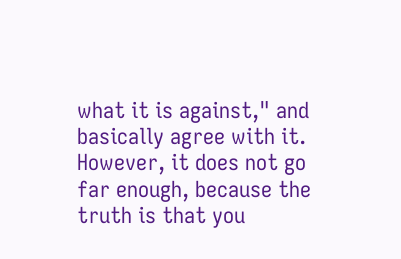what it is against," and basically agree with it.  However, it does not go far enough, because the truth is that you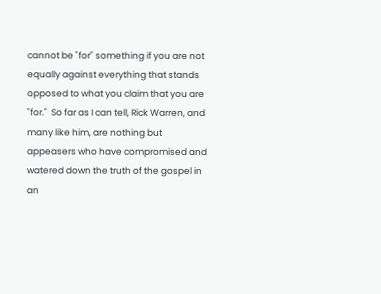cannot be "for" something if you are not equally against everything that stands opposed to what you claim that you are "for."  So far as I can tell, Rick Warren, and many like him, are nothing but appeasers who have compromised and watered down the truth of the gospel in an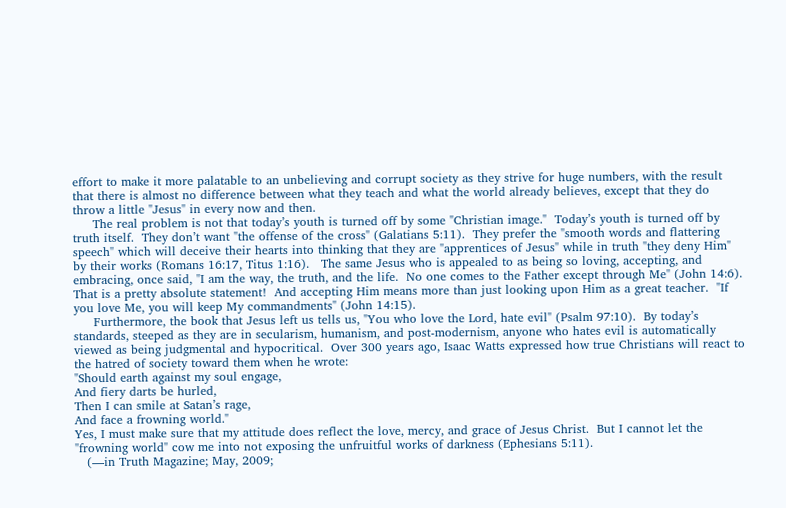effort to make it more palatable to an unbelieving and corrupt society as they strive for huge numbers, with the result that there is almost no difference between what they teach and what the world already believes, except that they do throw a little "Jesus" in every now and then.
     The real problem is not that today’s youth is turned off by some "Christian image."  Today’s youth is turned off by truth itself.  They don’t want "the offense of the cross" (Galatians 5:11).  They prefer the "smooth words and flattering speech" which will deceive their hearts into thinking that they are "apprentices of Jesus" while in truth "they deny Him" by their works (Romans 16:17, Titus 1:16).   The same Jesus who is appealed to as being so loving, accepting, and embracing, once said, "I am the way, the truth, and the life.  No one comes to the Father except through Me" (John 14:6).  That is a pretty absolute statement!  And accepting Him means more than just looking upon Him as a great teacher.  "If you love Me, you will keep My commandments" (John 14:15).
     Furthermore, the book that Jesus left us tells us, "You who love the Lord, hate evil" (Psalm 97:10).  By today’s standards, steeped as they are in secularism, humanism, and post-modernism, anyone who hates evil is automatically viewed as being judgmental and hypocritical.  Over 300 years ago, Isaac Watts expressed how true Christians will react to the hatred of society toward them when he wrote:
"Should earth against my soul engage,
And fiery darts be hurled,
Then I can smile at Satan’s rage,
And face a frowning world."
Yes, I must make sure that my attitude does reflect the love, mercy, and grace of Jesus Christ.  But I cannot let the "frowning world" cow me into not exposing the unfruitful works of darkness (Ephesians 5:11).
   (—in Truth Magazine; May, 2009;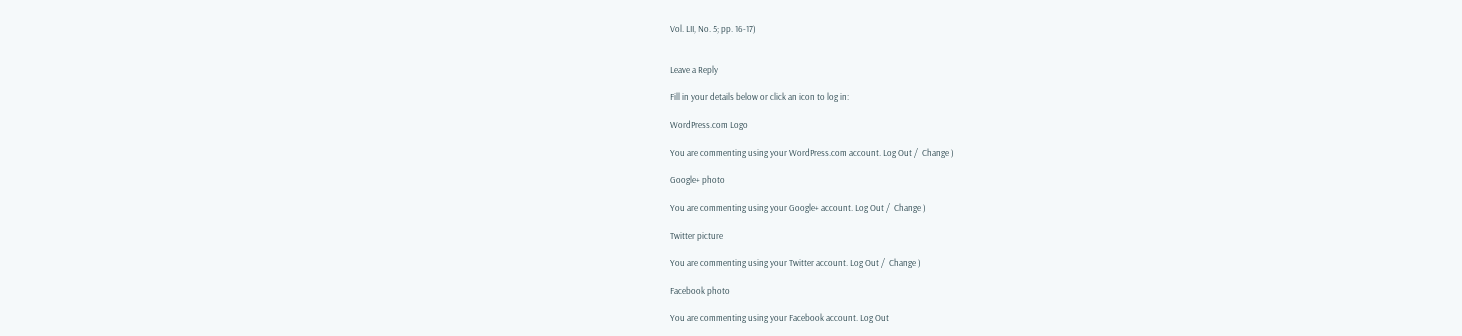Vol. LII, No. 5; pp. 16-17)


Leave a Reply

Fill in your details below or click an icon to log in:

WordPress.com Logo

You are commenting using your WordPress.com account. Log Out /  Change )

Google+ photo

You are commenting using your Google+ account. Log Out /  Change )

Twitter picture

You are commenting using your Twitter account. Log Out /  Change )

Facebook photo

You are commenting using your Facebook account. Log Out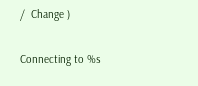/  Change )


Connecting to %s